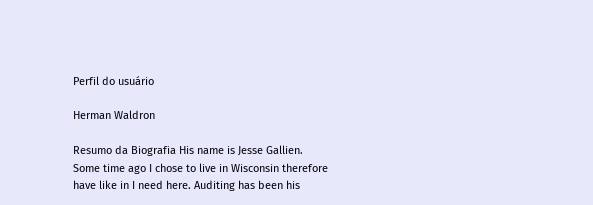Perfil do usuário

Herman Waldron

Resumo da Biografia His name is Jesse Gallien. Some time ago I chose to live in Wisconsin therefore have like in I need here. Auditing has been his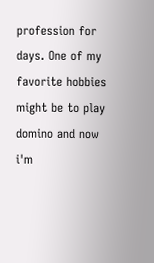profession for days. One of my favorite hobbies might be to play domino and now i'm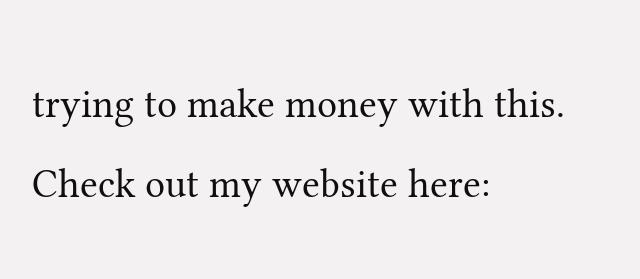trying to make money with this. Check out my website here: